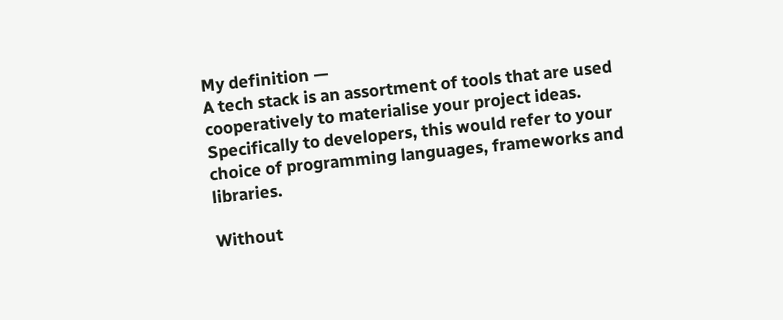My definition —
A tech stack is an assortment of tools that are used cooperatively to materialise your project ideas. Specifically to developers, this would refer to your choice of programming languages, frameworks and libraries.

Without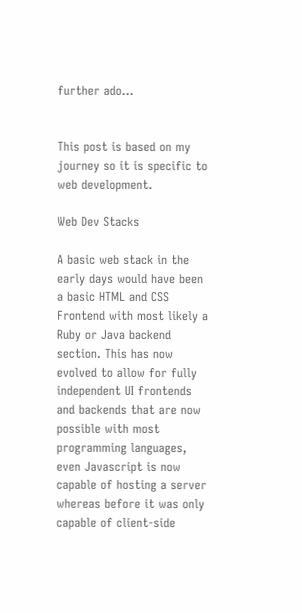further ado…


This post is based on my journey so it is specific to web development.

Web Dev Stacks

A basic web stack in the early days would have been a basic HTML and CSS Frontend with most likely a Ruby or Java backend section. This has now evolved to allow for fully independent UI frontends and backends that are now possible with most programming languages, even Javascript is now capable of hosting a server whereas before it was only capable of client-side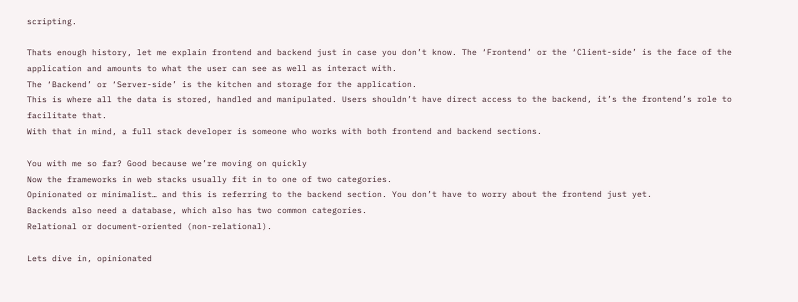scripting.

Thats enough history, let me explain frontend and backend just in case you don’t know. The ‘Frontend’ or the ‘Client-side’ is the face of the application and amounts to what the user can see as well as interact with.
The ‘Backend’ or ‘Server-side’ is the kitchen and storage for the application.
This is where all the data is stored, handled and manipulated. Users shouldn’t have direct access to the backend, it’s the frontend’s role to facilitate that.
With that in mind, a full stack developer is someone who works with both frontend and backend sections.

You with me so far? Good because we’re moving on quickly
Now the frameworks in web stacks usually fit in to one of two categories.
Opinionated or minimalist… and this is referring to the backend section. You don’t have to worry about the frontend just yet.
Backends also need a database, which also has two common categories.
Relational or document-oriented (non-relational).

Lets dive in, opinionated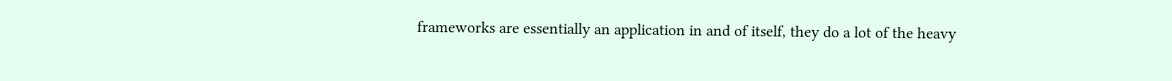frameworks are essentially an application in and of itself, they do a lot of the heavy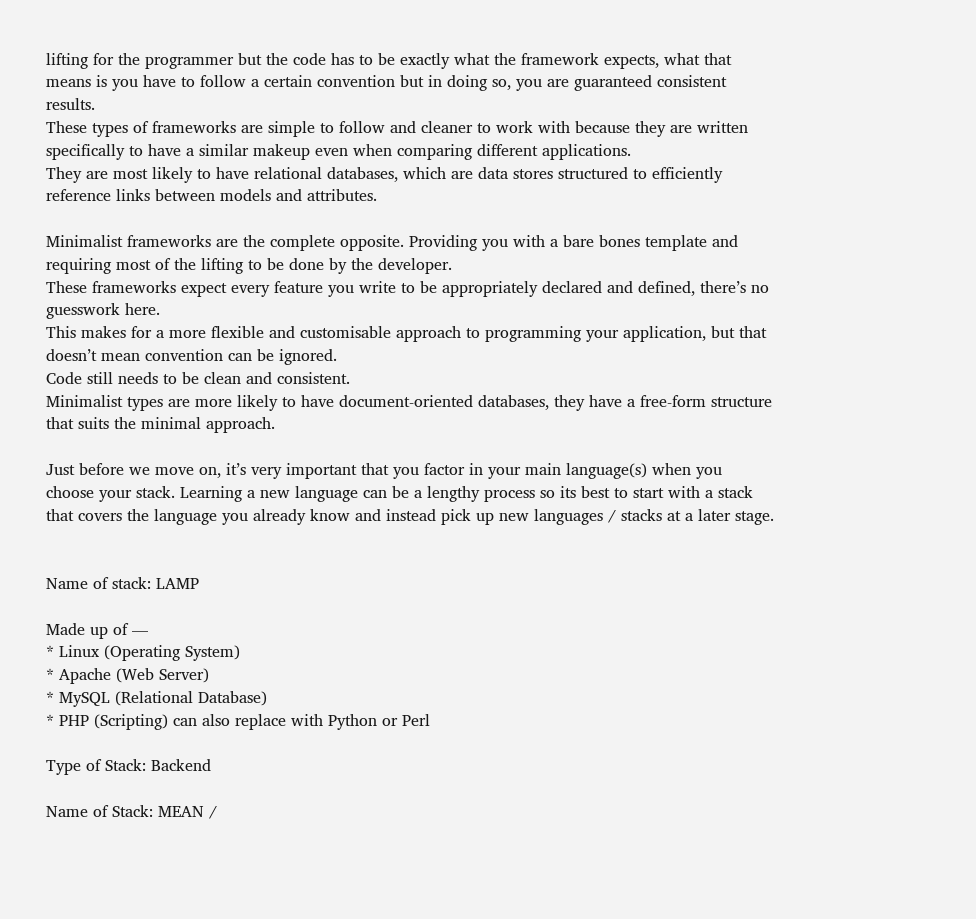lifting for the programmer but the code has to be exactly what the framework expects, what that means is you have to follow a certain convention but in doing so, you are guaranteed consistent results.
These types of frameworks are simple to follow and cleaner to work with because they are written specifically to have a similar makeup even when comparing different applications.
They are most likely to have relational databases, which are data stores structured to efficiently reference links between models and attributes.

Minimalist frameworks are the complete opposite. Providing you with a bare bones template and requiring most of the lifting to be done by the developer.
These frameworks expect every feature you write to be appropriately declared and defined, there’s no guesswork here.
This makes for a more flexible and customisable approach to programming your application, but that doesn’t mean convention can be ignored.
Code still needs to be clean and consistent.
Minimalist types are more likely to have document-oriented databases, they have a free-form structure that suits the minimal approach.

Just before we move on, it’s very important that you factor in your main language(s) when you choose your stack. Learning a new language can be a lengthy process so its best to start with a stack that covers the language you already know and instead pick up new languages / stacks at a later stage.


Name of stack: LAMP

Made up of —
* Linux (Operating System)
* Apache (Web Server)
* MySQL (Relational Database)
* PHP (Scripting) can also replace with Python or Perl

Type of Stack: Backend

Name of Stack: MEAN /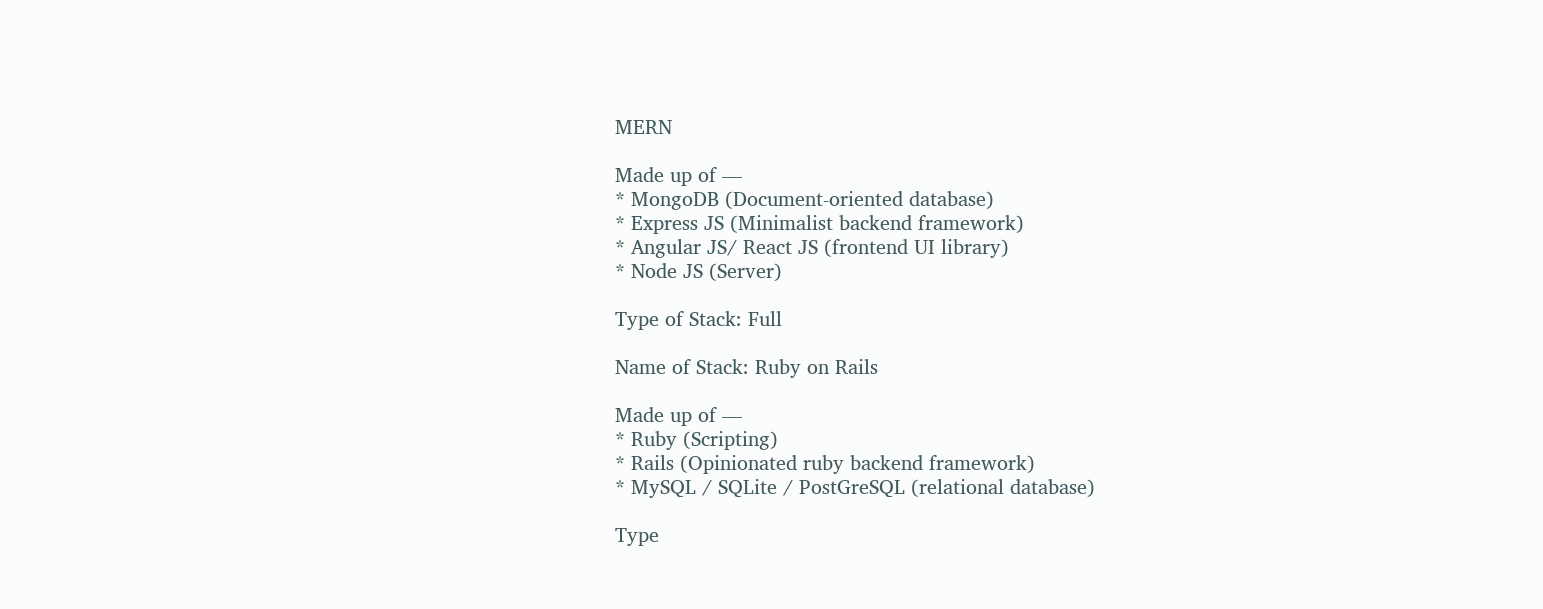MERN

Made up of —
* MongoDB (Document-oriented database)
* Express JS (Minimalist backend framework)
* Angular JS/ React JS (frontend UI library)
* Node JS (Server)

Type of Stack: Full

Name of Stack: Ruby on Rails

Made up of —
* Ruby (Scripting)
* Rails (Opinionated ruby backend framework)
* MySQL / SQLite / PostGreSQL (relational database)

Type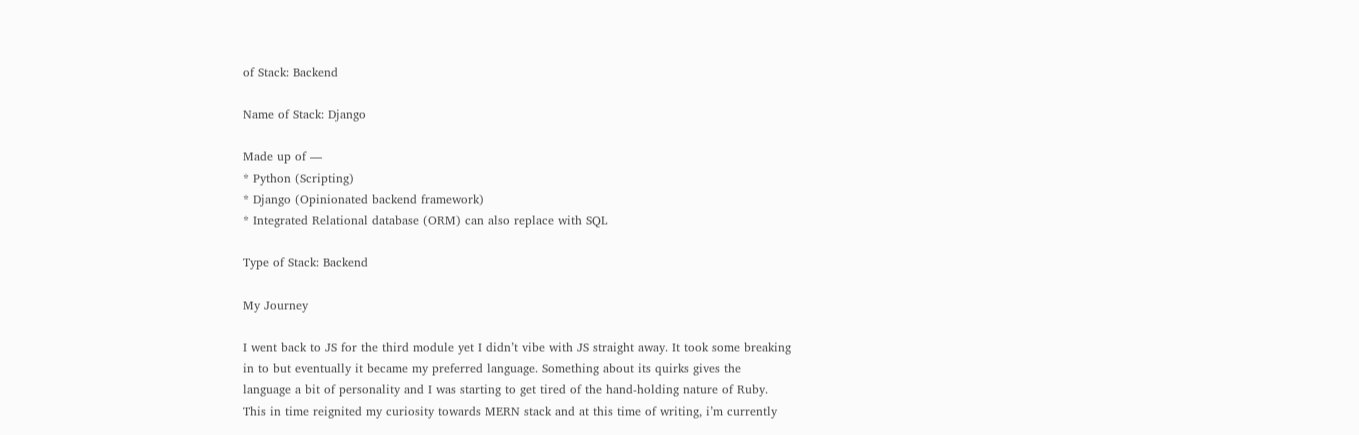of Stack: Backend

Name of Stack: Django

Made up of —
* Python (Scripting)
* Django (Opinionated backend framework)
* Integrated Relational database (ORM) can also replace with SQL

Type of Stack: Backend

My Journey

I went back to JS for the third module yet I didn’t vibe with JS straight away. It took some breaking in to but eventually it became my preferred language. Something about its quirks gives the language a bit of personality and I was starting to get tired of the hand-holding nature of Ruby.
This in time reignited my curiosity towards MERN stack and at this time of writing, i’m currently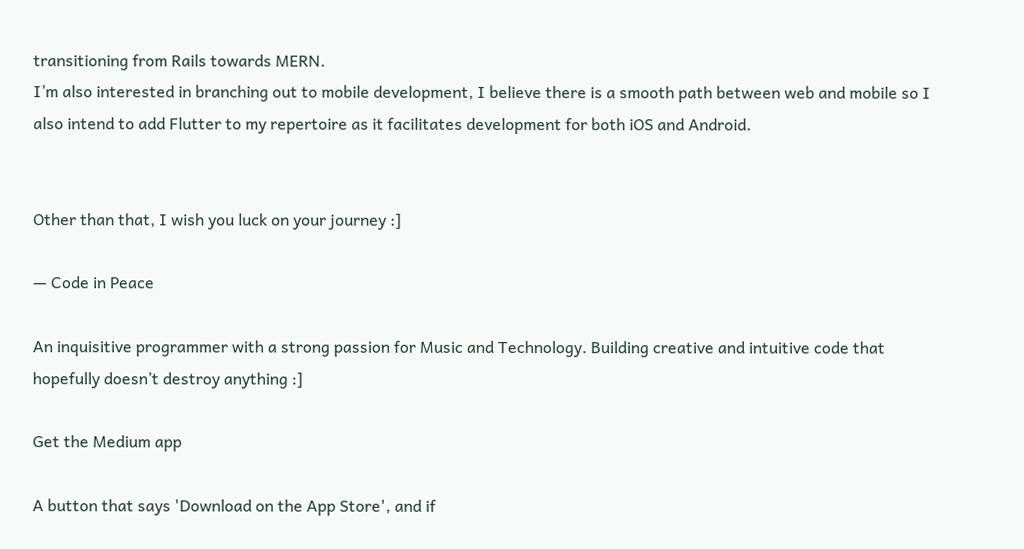transitioning from Rails towards MERN.
I’m also interested in branching out to mobile development, I believe there is a smooth path between web and mobile so I also intend to add Flutter to my repertoire as it facilitates development for both iOS and Android.


Other than that, I wish you luck on your journey :]

— Code in Peace

An inquisitive programmer with a strong passion for Music and Technology. Building creative and intuitive code that hopefully doesn’t destroy anything :]

Get the Medium app

A button that says 'Download on the App Store', and if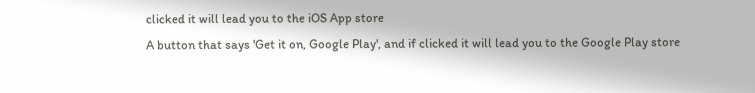clicked it will lead you to the iOS App store
A button that says 'Get it on, Google Play', and if clicked it will lead you to the Google Play store